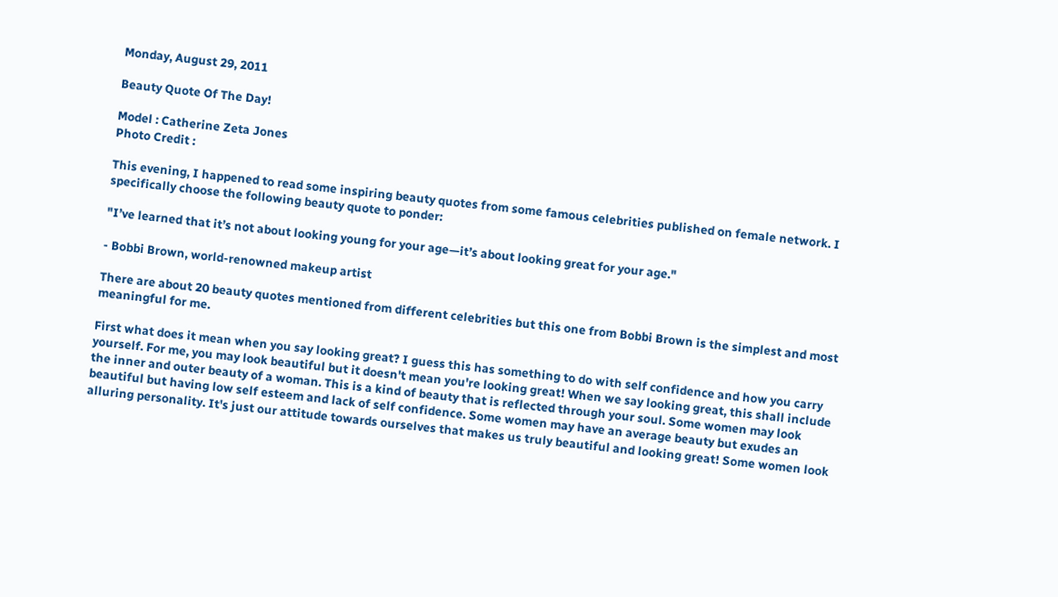Monday, August 29, 2011

Beauty Quote Of The Day!

Model : Catherine Zeta Jones
Photo Credit :

This evening, I happened to read some inspiring beauty quotes from some famous celebrities published on female network. I specifically choose the following beauty quote to ponder:

"I’ve learned that it’s not about looking young for your age—it’s about looking great for your age."

- Bobbi Brown, world-renowned makeup artist

There are about 20 beauty quotes mentioned from different celebrities but this one from Bobbi Brown is the simplest and most meaningful for me.

First what does it mean when you say looking great? I guess this has something to do with self confidence and how you carry yourself. For me, you may look beautiful but it doesn't mean you're looking great! When we say looking great, this shall include the inner and outer beauty of a woman. This is a kind of beauty that is reflected through your soul. Some women may look beautiful but having low self esteem and lack of self confidence. Some women may have an average beauty but exudes an alluring personality. It's just our attitude towards ourselves that makes us truly beautiful and looking great! Some women look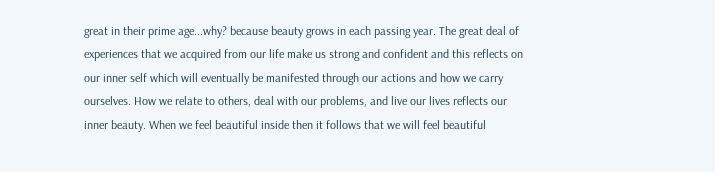great in their prime age...why? because beauty grows in each passing year. The great deal of experiences that we acquired from our life make us strong and confident and this reflects on our inner self which will eventually be manifested through our actions and how we carry ourselves. How we relate to others, deal with our problems, and live our lives reflects our inner beauty. When we feel beautiful inside then it follows that we will feel beautiful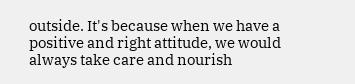outside. It's because when we have a positive and right attitude, we would always take care and nourish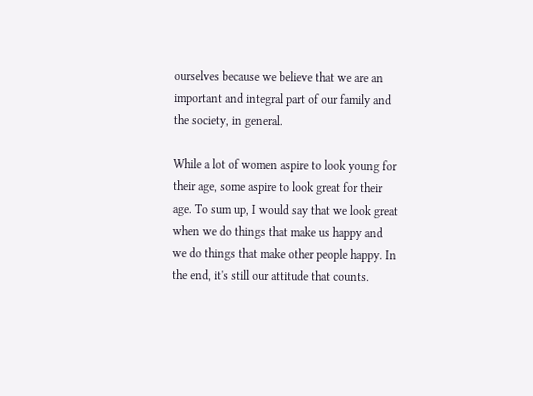ourselves because we believe that we are an important and integral part of our family and the society, in general.

While a lot of women aspire to look young for their age, some aspire to look great for their age. To sum up, I would say that we look great when we do things that make us happy and we do things that make other people happy. In the end, it's still our attitude that counts.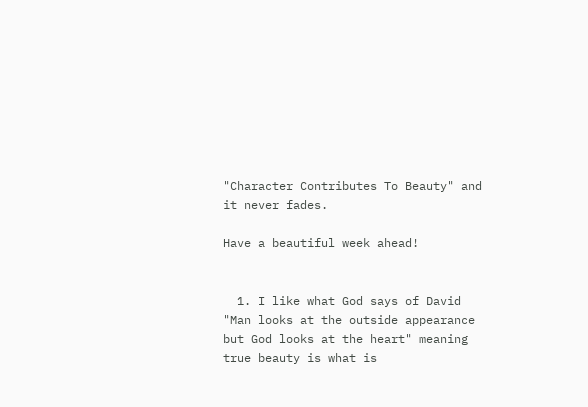"Character Contributes To Beauty" and it never fades.

Have a beautiful week ahead!


  1. I like what God says of David "Man looks at the outside appearance but God looks at the heart" meaning true beauty is what is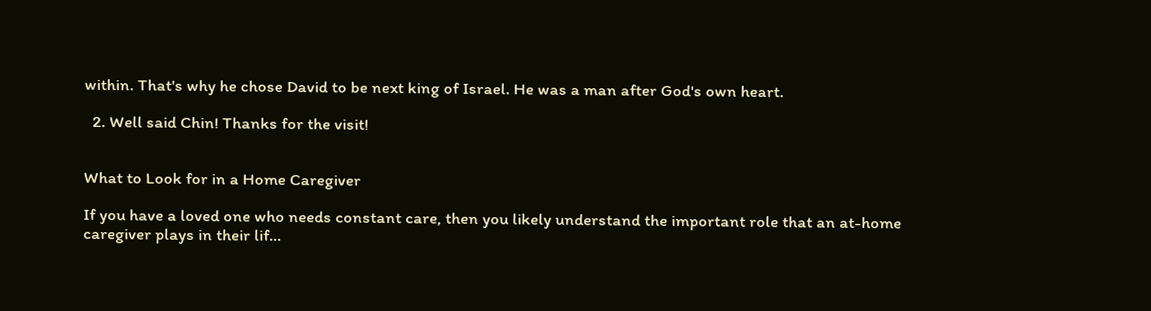within. That's why he chose David to be next king of Israel. He was a man after God's own heart.

  2. Well said Chin! Thanks for the visit!


What to Look for in a Home Caregiver

If you have a loved one who needs constant care, then you likely understand the important role that an at-home caregiver plays in their lif...